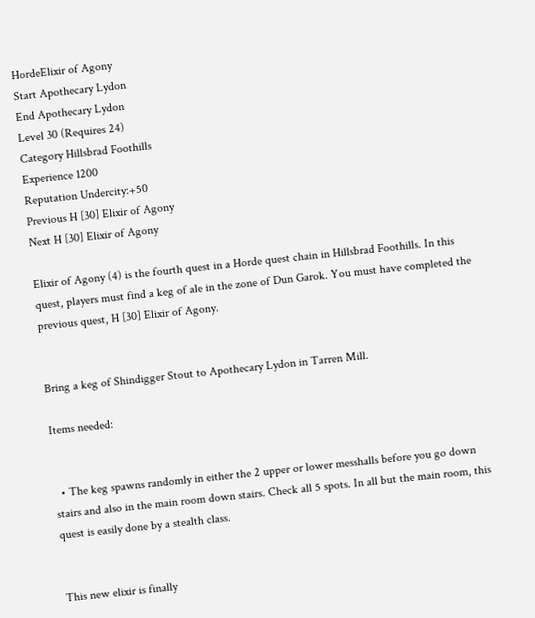HordeElixir of Agony
Start Apothecary Lydon
End Apothecary Lydon
Level 30 (Requires 24)
Category Hillsbrad Foothills
Experience 1200
Reputation Undercity:+50
Previous H [30] Elixir of Agony
Next H [30] Elixir of Agony

Elixir of Agony (4) is the fourth quest in a Horde quest chain in Hillsbrad Foothills. In this quest, players must find a keg of ale in the zone of Dun Garok. You must have completed the previous quest, H [30] Elixir of Agony.


Bring a keg of Shindigger Stout to Apothecary Lydon in Tarren Mill.

Items needed:


  • The keg spawns randomly in either the 2 upper or lower messhalls before you go down stairs and also in the main room down stairs. Check all 5 spots. In all but the main room, this quest is easily done by a stealth class.


This new elixir is finally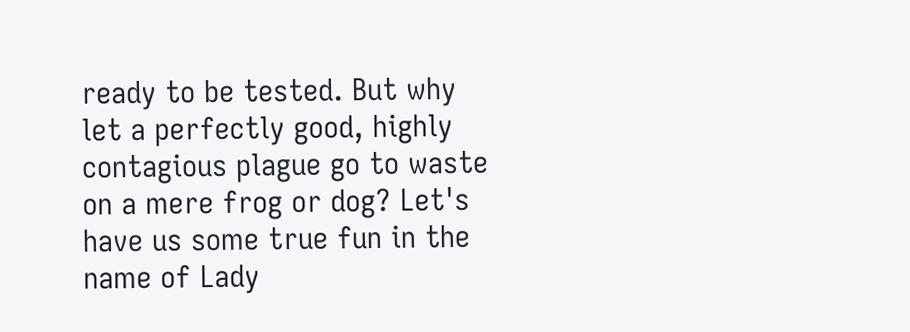ready to be tested. But why let a perfectly good, highly contagious plague go to waste on a mere frog or dog? Let's have us some true fun in the name of Lady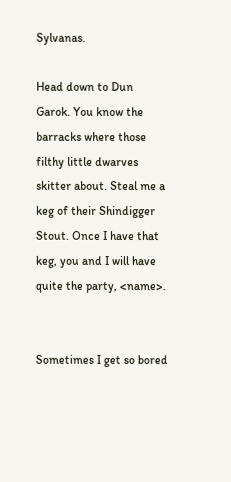Sylvanas.

Head down to Dun Garok. You know the barracks where those filthy little dwarves skitter about. Steal me a keg of their Shindigger Stout. Once I have that keg, you and I will have quite the party, <name>.


Sometimes I get so bored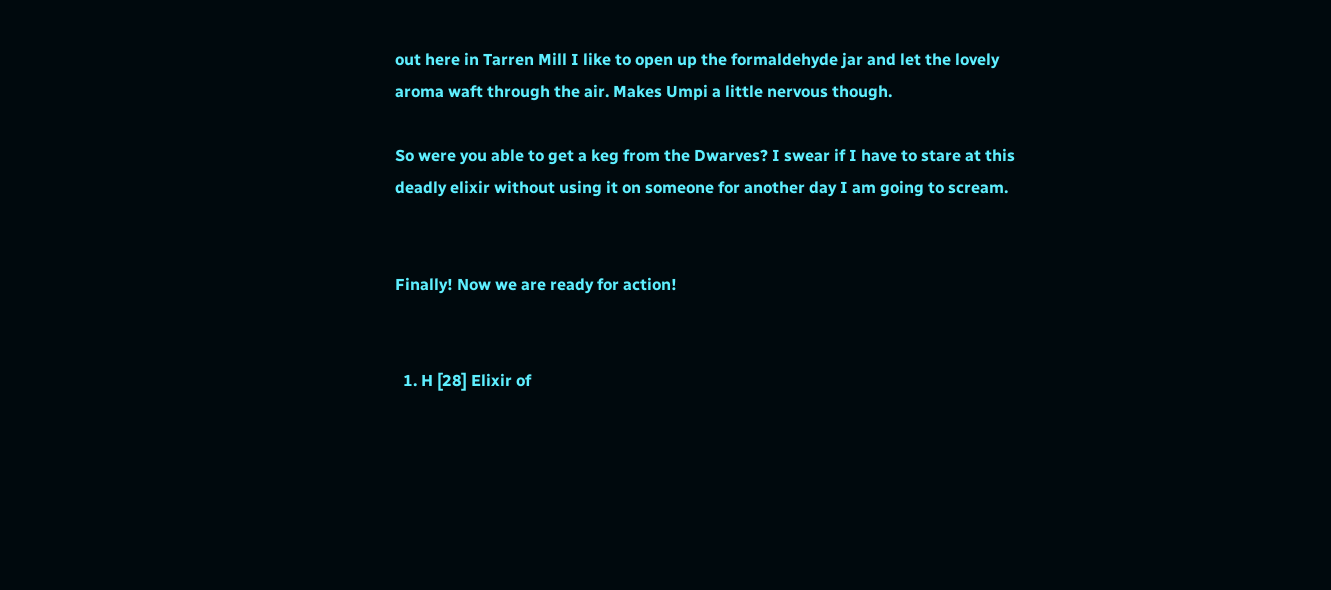out here in Tarren Mill I like to open up the formaldehyde jar and let the lovely aroma waft through the air. Makes Umpi a little nervous though.

So were you able to get a keg from the Dwarves? I swear if I have to stare at this deadly elixir without using it on someone for another day I am going to scream.


Finally! Now we are ready for action!


  1. H [28] Elixir of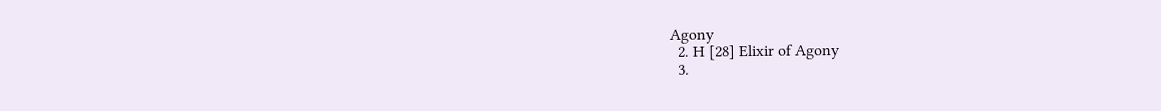Agony
  2. H [28] Elixir of Agony
  3.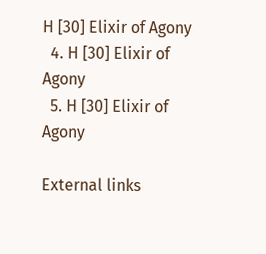H [30] Elixir of Agony
  4. H [30] Elixir of Agony
  5. H [30] Elixir of Agony

External links